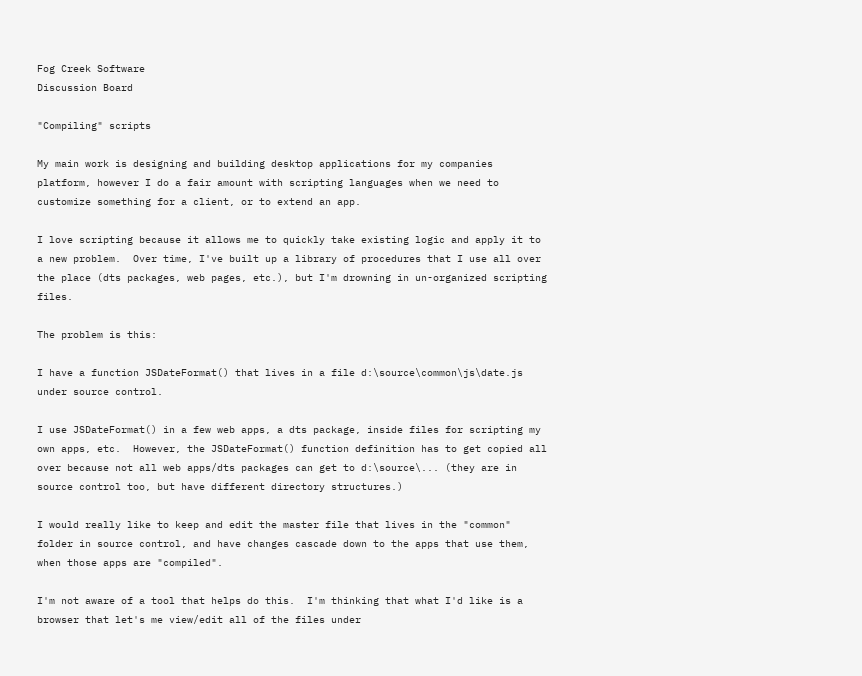Fog Creek Software
Discussion Board

"Compiling" scripts

My main work is designing and building desktop applications for my companies platform, however I do a fair amount with scripting languages when we need to customize something for a client, or to extend an app.

I love scripting because it allows me to quickly take existing logic and apply it to a new problem.  Over time, I've built up a library of procedures that I use all over the place (dts packages, web pages, etc.), but I'm drowning in un-organized scripting files.

The problem is this:

I have a function JSDateFormat() that lives in a file d:\source\common\js\date.js under source control.

I use JSDateFormat() in a few web apps, a dts package, inside files for scripting my own apps, etc.  However, the JSDateFormat() function definition has to get copied all over because not all web apps/dts packages can get to d:\source\... (they are in source control too, but have different directory structures.)

I would really like to keep and edit the master file that lives in the "common" folder in source control, and have changes cascade down to the apps that use them, when those apps are "compiled".

I'm not aware of a tool that helps do this.  I'm thinking that what I'd like is a browser that let's me view/edit all of the files under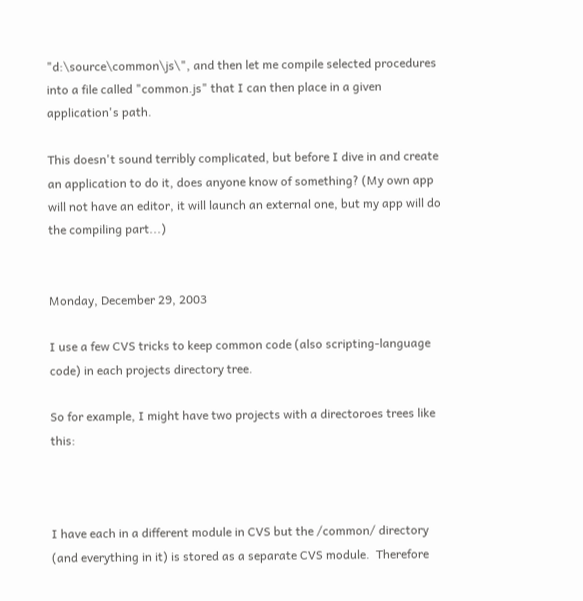"d:\source\common\js\", and then let me compile selected procedures into a file called "common.js" that I can then place in a given application's path.

This doesn't sound terribly complicated, but before I dive in and create an application to do it, does anyone know of something? (My own app will not have an editor, it will launch an external one, but my app will do the compiling part...)


Monday, December 29, 2003

I use a few CVS tricks to keep common code (also scripting-language code) in each projects directory tree.

So for example, I might have two projects with a directoroes trees like this:



I have each in a different module in CVS but the /common/ directory (and everything in it) is stored as a separate CVS module.  Therefore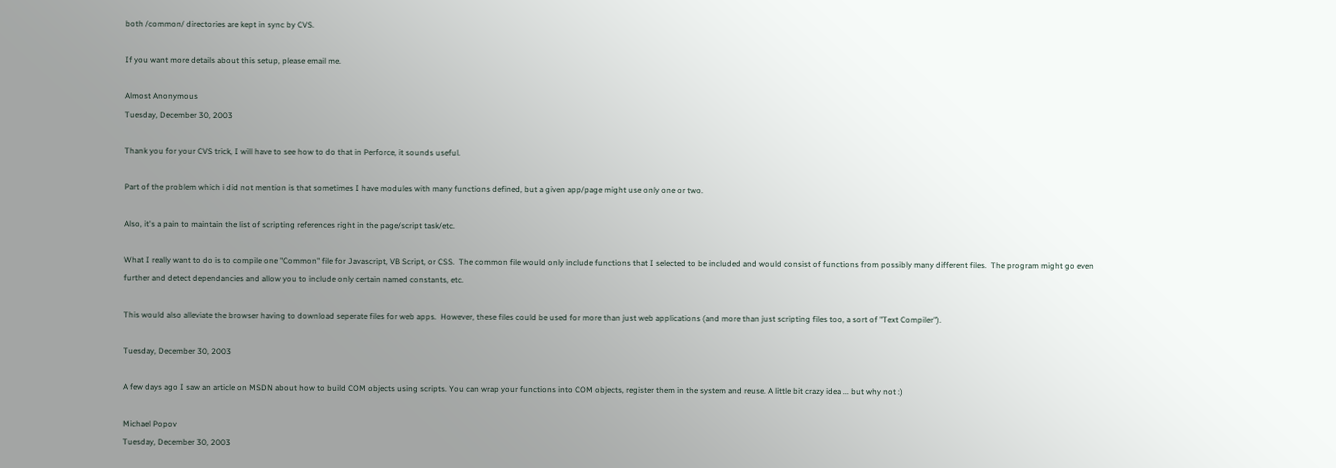both /common/ directories are kept in sync by CVS.

If you want more details about this setup, please email me.

Almost Anonymous
Tuesday, December 30, 2003

Thank you for your CVS trick, I will have to see how to do that in Perforce, it sounds useful.

Part of the problem which i did not mention is that sometimes I have modules with many functions defined, but a given app/page might use only one or two.

Also, it's a pain to maintain the list of scripting references right in the page/script task/etc.

What I really want to do is to compile one "Common" file for Javascript, VB Script, or CSS.  The common file would only include functions that I selected to be included and would consist of functions from possibly many different files.  The program might go even further and detect dependancies and allow you to include only certain named constants, etc.

This would also alleviate the browser having to download seperate files for web apps.  However, these files could be used for more than just web applications (and more than just scripting files too, a sort of "Text Compiler").

Tuesday, December 30, 2003

A few days ago I saw an article on MSDN about how to build COM objects using scripts. You can wrap your functions into COM objects, register them in the system and reuse. A little bit crazy idea ... but why not :)

Michael Popov
Tuesday, December 30, 2003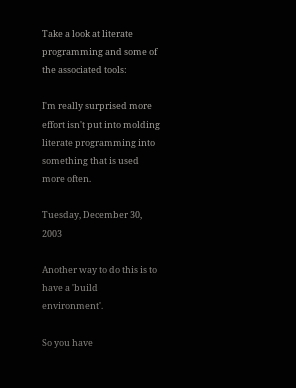Take a look at literate programming and some of the associated tools:

I'm really surprised more effort isn't put into molding literate programming into something that is used more often.

Tuesday, December 30, 2003

Another way to do this is to have a 'build environment'.

So you have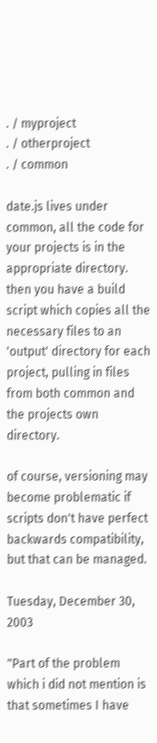. / myproject
. / otherproject
. / common

date.js lives under common, all the code for your projects is in the appropriate directory. then you have a build script which copies all the necessary files to an 'output' directory for each project, pulling in files from both common and the projects own directory.

of course, versioning may become problematic if scripts don't have perfect backwards compatibility, but that can be managed.

Tuesday, December 30, 2003

"Part of the problem which i did not mention is that sometimes I have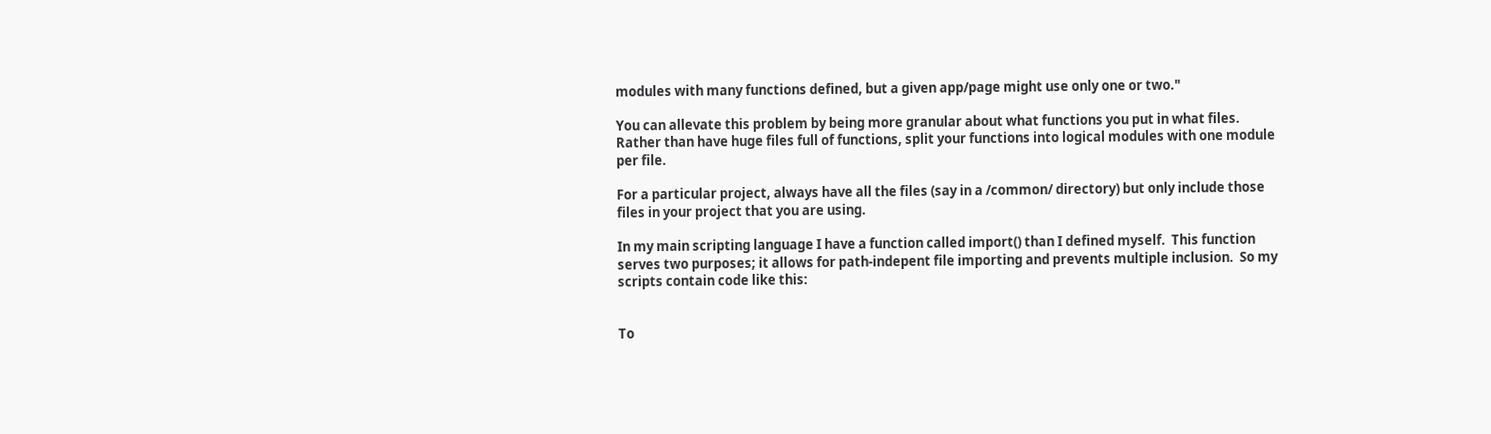modules with many functions defined, but a given app/page might use only one or two."

You can allevate this problem by being more granular about what functions you put in what files.  Rather than have huge files full of functions, split your functions into logical modules with one module per file.

For a particular project, always have all the files (say in a /common/ directory) but only include those files in your project that you are using.

In my main scripting language I have a function called import() than I defined myself.  This function serves two purposes; it allows for path-indepent file importing and prevents multiple inclusion.  So my scripts contain code like this:


To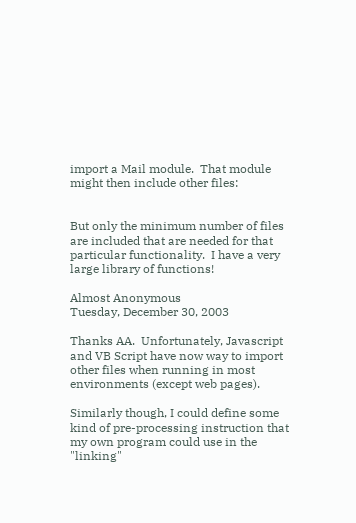import a Mail module.  That module might then include other files:


But only the minimum number of files are included that are needed for that particular functionality.  I have a very large library of functions!

Almost Anonymous
Tuesday, December 30, 2003

Thanks AA.  Unfortunately, Javascript and VB Script have now way to import other files when running in most environments (except web pages).

Similarly though, I could define some kind of pre-processing instruction that my own program could use in the "linking"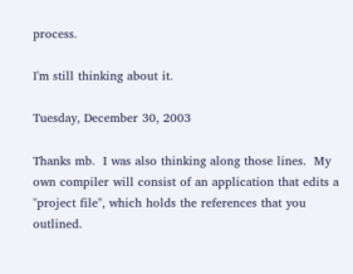process.

I'm still thinking about it.

Tuesday, December 30, 2003

Thanks mb.  I was also thinking along those lines.  My own compiler will consist of an application that edits a "project file", which holds the references that you outlined.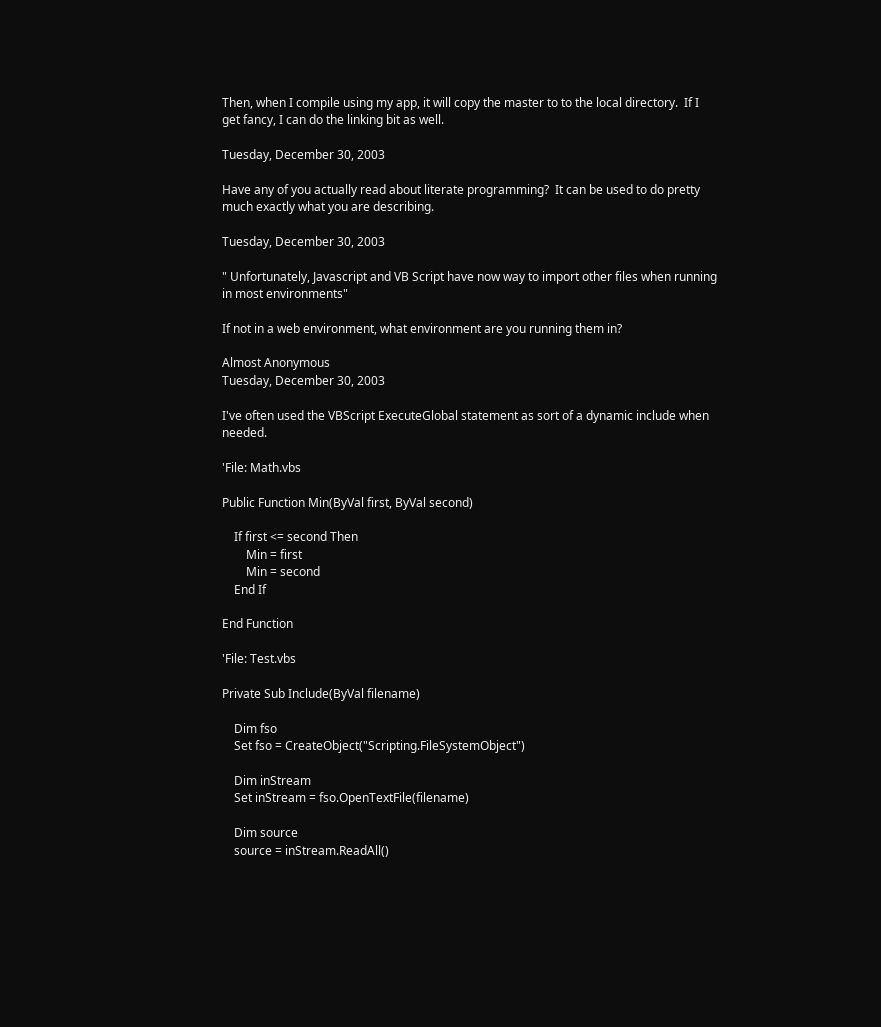Then, when I compile using my app, it will copy the master to to the local directory.  If I get fancy, I can do the linking bit as well.

Tuesday, December 30, 2003

Have any of you actually read about literate programming?  It can be used to do pretty much exactly what you are describing.

Tuesday, December 30, 2003

" Unfortunately, Javascript and VB Script have now way to import other files when running in most environments"

If not in a web environment, what environment are you running them in?

Almost Anonymous
Tuesday, December 30, 2003

I've often used the VBScript ExecuteGlobal statement as sort of a dynamic include when needed.

'File: Math.vbs

Public Function Min(ByVal first, ByVal second)

    If first <= second Then
        Min = first
        Min = second
    End If

End Function

'File: Test.vbs

Private Sub Include(ByVal filename)

    Dim fso
    Set fso = CreateObject("Scripting.FileSystemObject")

    Dim inStream
    Set inStream = fso.OpenTextFile(filename)

    Dim source
    source = inStream.ReadAll()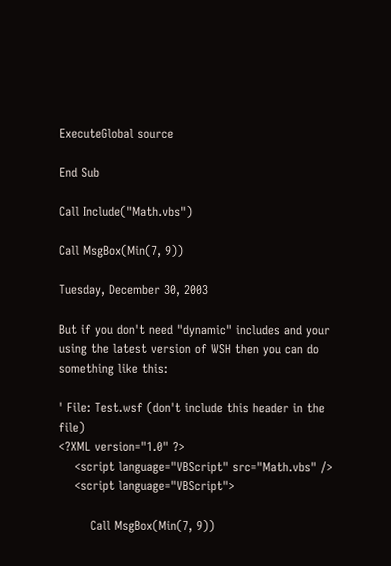ExecuteGlobal source

End Sub

Call Include("Math.vbs")

Call MsgBox(Min(7, 9))

Tuesday, December 30, 2003

But if you don't need "dynamic" includes and your using the latest version of WSH then you can do something like this:

' File: Test.wsf (don't include this header in the file)
<?XML version="1.0" ?>
    <script language="VBScript" src="Math.vbs" />
    <script language="VBScript">

        Call MsgBox(Min(7, 9))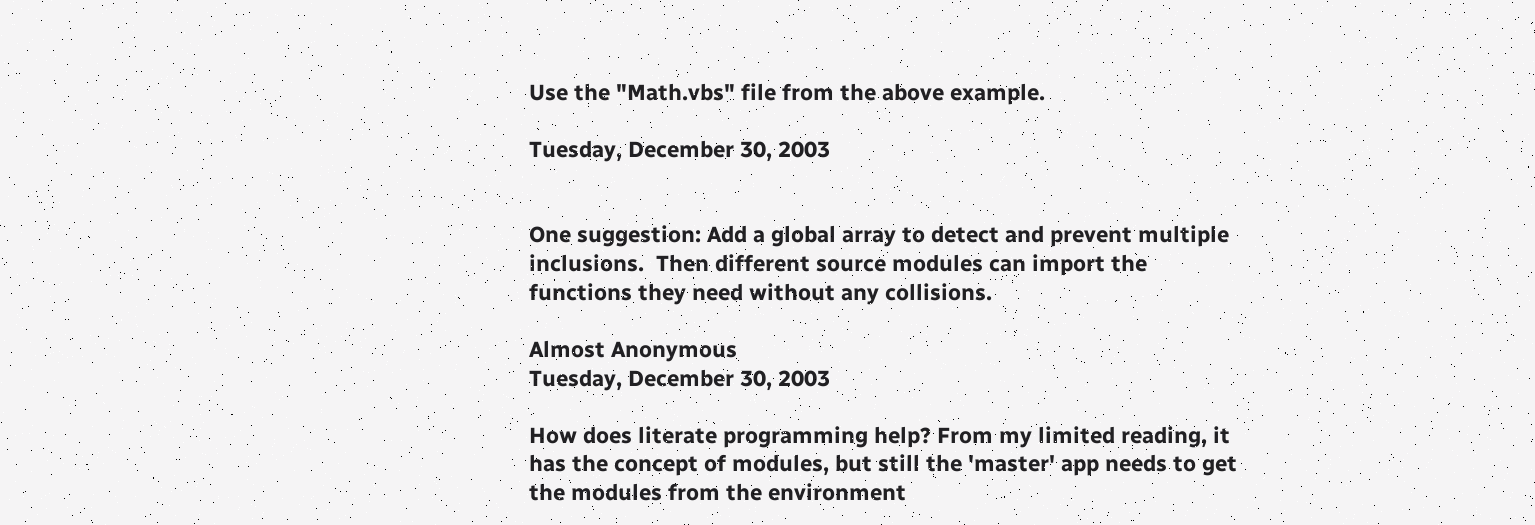Use the "Math.vbs" file from the above example.

Tuesday, December 30, 2003


One suggestion: Add a global array to detect and prevent multiple inclusions.  Then different source modules can import the functions they need without any collisions.

Almost Anonymous
Tuesday, December 30, 2003

How does literate programming help? From my limited reading, it has the concept of modules, but still the 'master' app needs to get the modules from the environment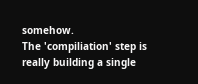somehow.
The 'compiliation' step is really building a single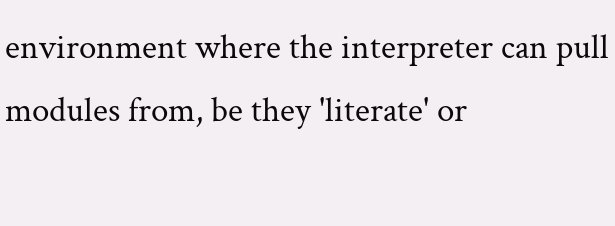environment where the interpreter can pull modules from, be they 'literate' or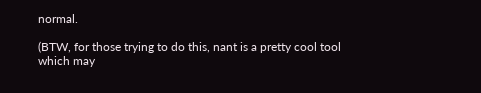normal.

(BTW, for those trying to do this, nant is a pretty cool tool which may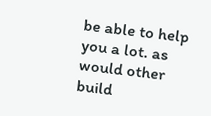be able to help you a lot. as would other build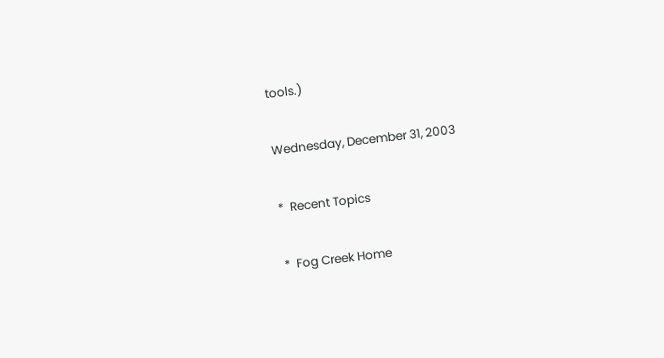tools.)

Wednesday, December 31, 2003

*  Recent Topics

*  Fog Creek Home